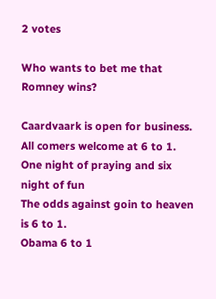2 votes

Who wants to bet me that Romney wins?

Caardvaark is open for business. All comers welcome at 6 to 1.
One night of praying and six night of fun
The odds against goin to heaven is 6 to 1.
Obama 6 to 1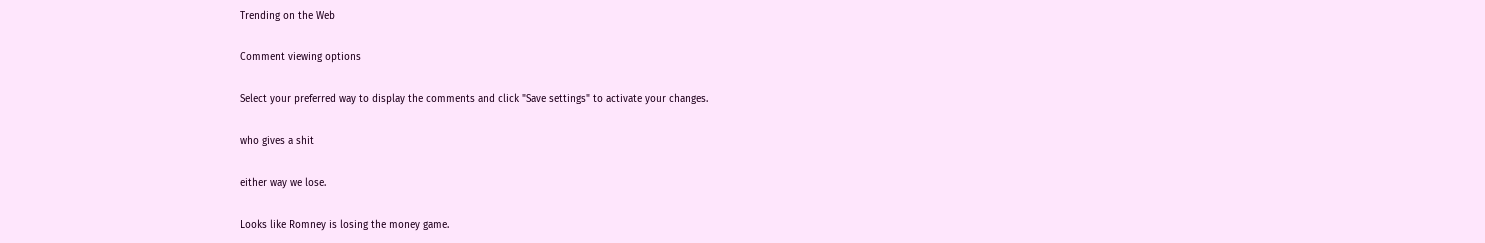Trending on the Web

Comment viewing options

Select your preferred way to display the comments and click "Save settings" to activate your changes.

who gives a shit

either way we lose.

Looks like Romney is losing the money game.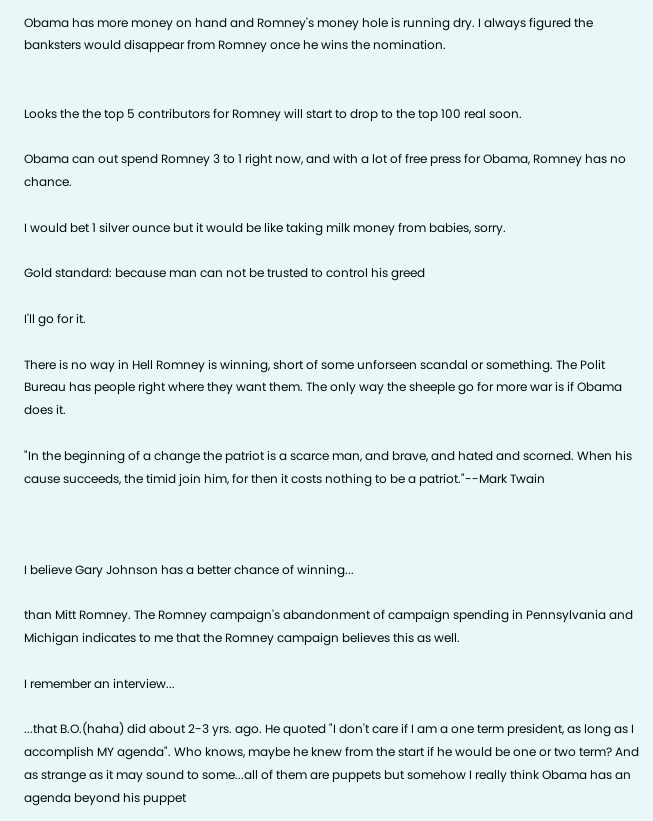Obama has more money on hand and Romney's money hole is running dry. I always figured the banksters would disappear from Romney once he wins the nomination.


Looks the the top 5 contributors for Romney will start to drop to the top 100 real soon.

Obama can out spend Romney 3 to 1 right now, and with a lot of free press for Obama, Romney has no chance.

I would bet 1 silver ounce but it would be like taking milk money from babies, sorry.

Gold standard: because man can not be trusted to control his greed

I'll go for it.

There is no way in Hell Romney is winning, short of some unforseen scandal or something. The Polit Bureau has people right where they want them. The only way the sheeple go for more war is if Obama does it.

"In the beginning of a change the patriot is a scarce man, and brave, and hated and scorned. When his cause succeeds, the timid join him, for then it costs nothing to be a patriot."--Mark Twain



I believe Gary Johnson has a better chance of winning...

than Mitt Romney. The Romney campaign's abandonment of campaign spending in Pennsylvania and Michigan indicates to me that the Romney campaign believes this as well.

I remember an interview...

...that B.O.(haha) did about 2-3 yrs. ago. He quoted "I don't care if I am a one term president, as long as I accomplish MY agenda". Who knows, maybe he knew from the start if he would be one or two term? And as strange as it may sound to some...all of them are puppets but somehow I really think Obama has an agenda beyond his puppet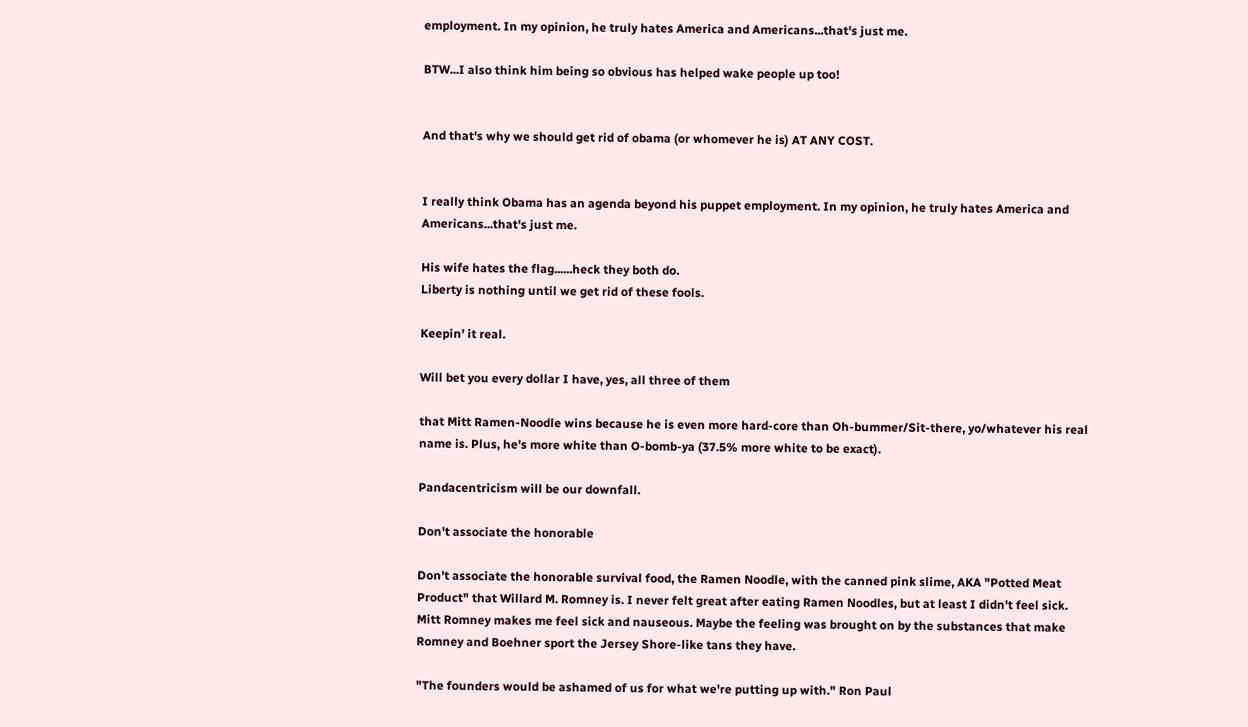employment. In my opinion, he truly hates America and Americans...that's just me.

BTW...I also think him being so obvious has helped wake people up too!


And that's why we should get rid of obama (or whomever he is) AT ANY COST.


I really think Obama has an agenda beyond his puppet employment. In my opinion, he truly hates America and Americans...that's just me.

His wife hates the flag......heck they both do.
Liberty is nothing until we get rid of these fools.

Keepin' it real.

Will bet you every dollar I have, yes, all three of them

that Mitt Ramen-Noodle wins because he is even more hard-core than Oh-bummer/Sit-there, yo/whatever his real name is. Plus, he's more white than O-bomb-ya (37.5% more white to be exact).

Pandacentricism will be our downfall.

Don't associate the honorable

Don't associate the honorable survival food, the Ramen Noodle, with the canned pink slime, AKA "Potted Meat Product" that Willard M. Romney is. I never felt great after eating Ramen Noodles, but at least I didn't feel sick. Mitt Romney makes me feel sick and nauseous. Maybe the feeling was brought on by the substances that make Romney and Boehner sport the Jersey Shore-like tans they have.

"The founders would be ashamed of us for what we're putting up with." Ron Paul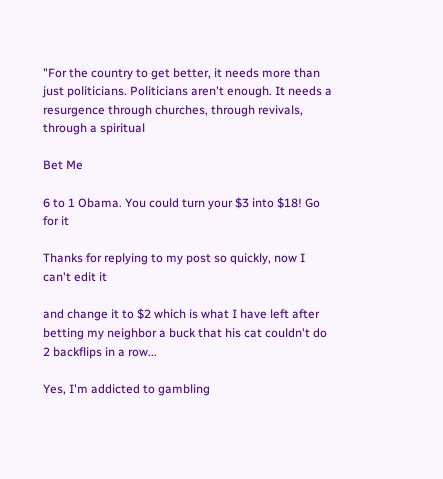"For the country to get better, it needs more than just politicians. Politicians aren't enough. It needs a resurgence through churches, through revivals, through a spiritual

Bet Me

6 to 1 Obama. You could turn your $3 into $18! Go for it

Thanks for replying to my post so quickly, now I can't edit it

and change it to $2 which is what I have left after betting my neighbor a buck that his cat couldn't do 2 backflips in a row...

Yes, I'm addicted to gambling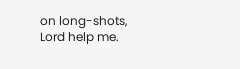on long-shots, Lord help me.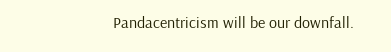Pandacentricism will be our downfall.